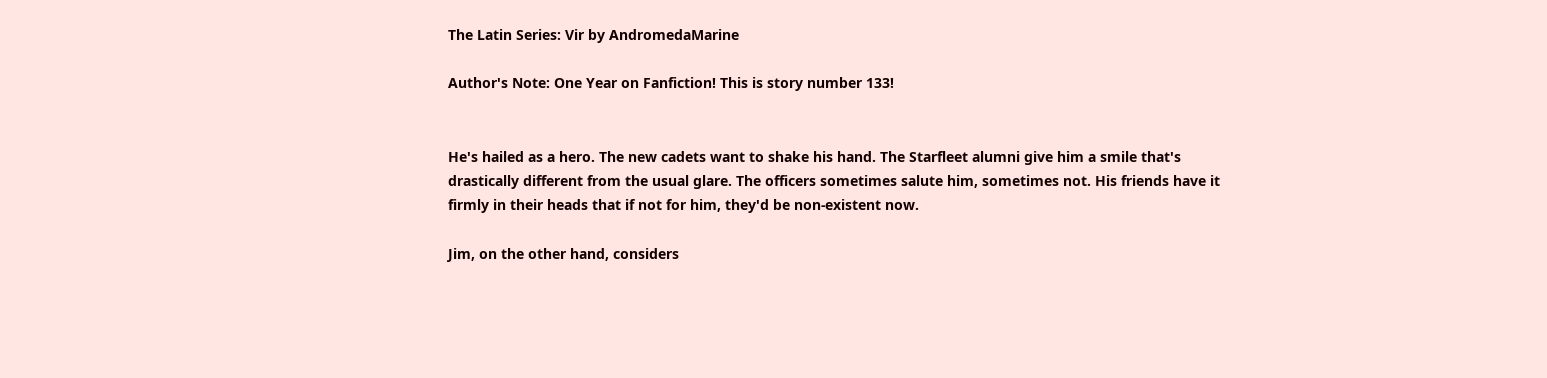The Latin Series: Vir by AndromedaMarine

Author's Note: One Year on Fanfiction! This is story number 133!


He's hailed as a hero. The new cadets want to shake his hand. The Starfleet alumni give him a smile that's drastically different from the usual glare. The officers sometimes salute him, sometimes not. His friends have it firmly in their heads that if not for him, they'd be non-existent now.

Jim, on the other hand, considers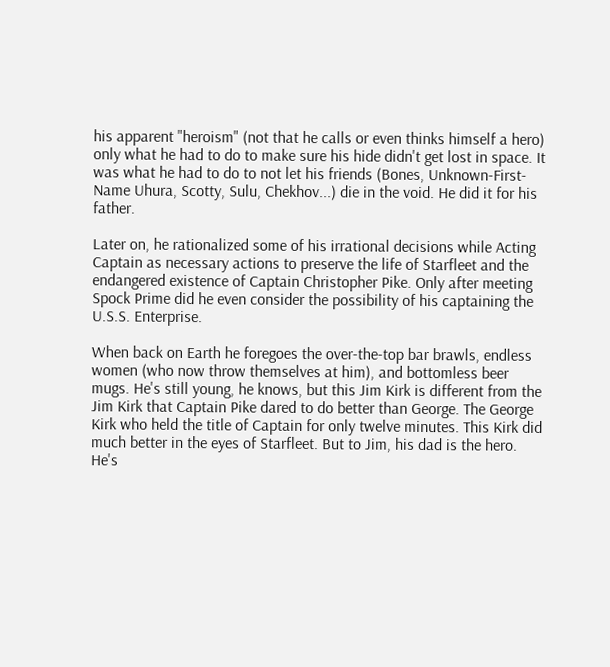his apparent "heroism" (not that he calls or even thinks himself a hero) only what he had to do to make sure his hide didn't get lost in space. It was what he had to do to not let his friends (Bones, Unknown-First-Name Uhura, Scotty, Sulu, Chekhov...) die in the void. He did it for his father.

Later on, he rationalized some of his irrational decisions while Acting Captain as necessary actions to preserve the life of Starfleet and the endangered existence of Captain Christopher Pike. Only after meeting Spock Prime did he even consider the possibility of his captaining the U.S.S. Enterprise.

When back on Earth he foregoes the over-the-top bar brawls, endless women (who now throw themselves at him), and bottomless beer mugs. He's still young, he knows, but this Jim Kirk is different from the Jim Kirk that Captain Pike dared to do better than George. The George Kirk who held the title of Captain for only twelve minutes. This Kirk did much better in the eyes of Starfleet. But to Jim, his dad is the hero. He's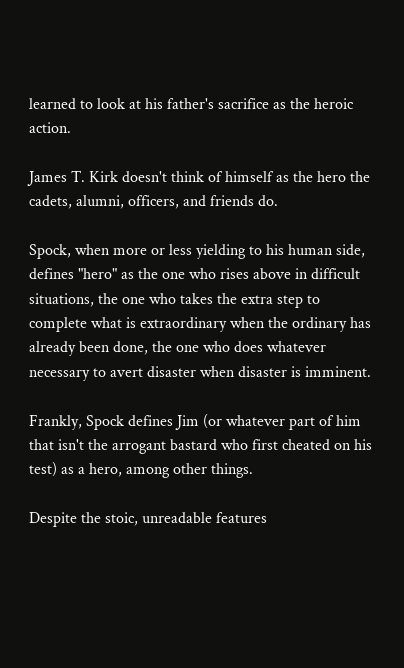learned to look at his father's sacrifice as the heroic action.

James T. Kirk doesn't think of himself as the hero the cadets, alumni, officers, and friends do.

Spock, when more or less yielding to his human side, defines "hero" as the one who rises above in difficult situations, the one who takes the extra step to complete what is extraordinary when the ordinary has already been done, the one who does whatever necessary to avert disaster when disaster is imminent.

Frankly, Spock defines Jim (or whatever part of him that isn't the arrogant bastard who first cheated on his test) as a hero, among other things.

Despite the stoic, unreadable features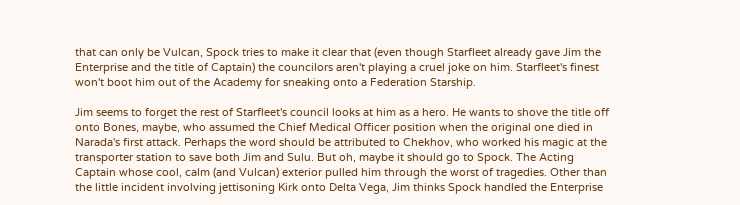that can only be Vulcan, Spock tries to make it clear that (even though Starfleet already gave Jim the Enterprise and the title of Captain) the councilors aren't playing a cruel joke on him. Starfleet's finest won't boot him out of the Academy for sneaking onto a Federation Starship.

Jim seems to forget the rest of Starfleet's council looks at him as a hero. He wants to shove the title off onto Bones, maybe, who assumed the Chief Medical Officer position when the original one died in Narada's first attack. Perhaps the word should be attributed to Chekhov, who worked his magic at the transporter station to save both Jim and Sulu. But oh, maybe it should go to Spock. The Acting Captain whose cool, calm (and Vulcan) exterior pulled him through the worst of tragedies. Other than the little incident involving jettisoning Kirk onto Delta Vega, Jim thinks Spock handled the Enterprise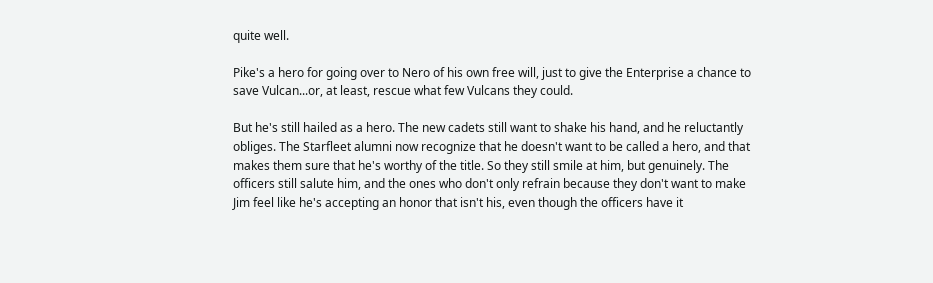quite well.

Pike's a hero for going over to Nero of his own free will, just to give the Enterprise a chance to save Vulcan...or, at least, rescue what few Vulcans they could.

But he's still hailed as a hero. The new cadets still want to shake his hand, and he reluctantly obliges. The Starfleet alumni now recognize that he doesn't want to be called a hero, and that makes them sure that he's worthy of the title. So they still smile at him, but genuinely. The officers still salute him, and the ones who don't only refrain because they don't want to make Jim feel like he's accepting an honor that isn't his, even though the officers have it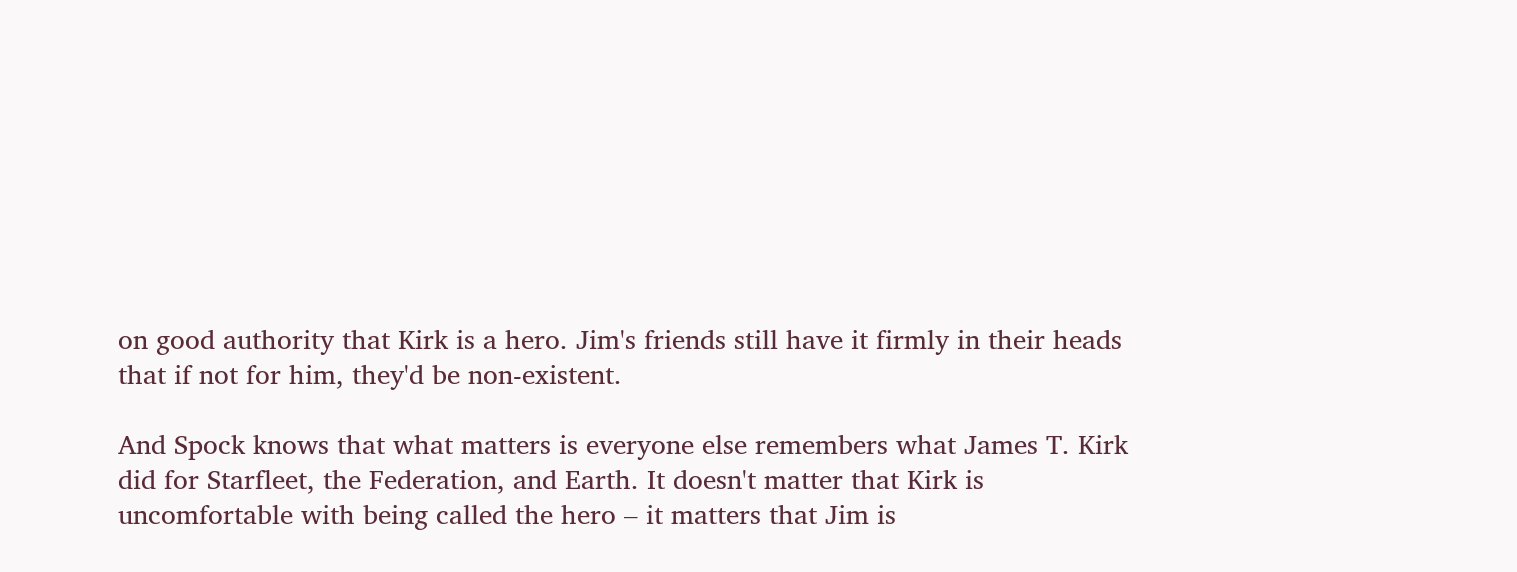on good authority that Kirk is a hero. Jim's friends still have it firmly in their heads that if not for him, they'd be non-existent.

And Spock knows that what matters is everyone else remembers what James T. Kirk did for Starfleet, the Federation, and Earth. It doesn't matter that Kirk is uncomfortable with being called the hero – it matters that Jim is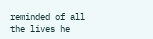reminded of all the lives he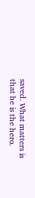saved. What matters is that he is the hero.